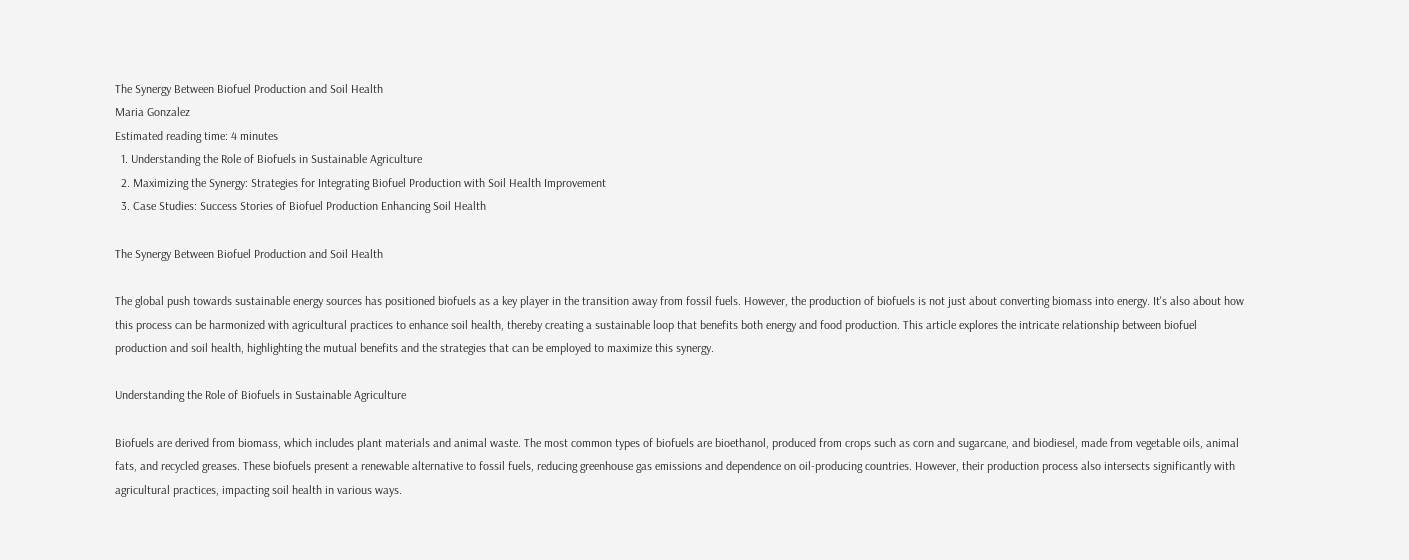The Synergy Between Biofuel Production and Soil Health
Maria Gonzalez
Estimated reading time: 4 minutes
  1. Understanding the Role of Biofuels in Sustainable Agriculture
  2. Maximizing the Synergy: Strategies for Integrating Biofuel Production with Soil Health Improvement
  3. Case Studies: Success Stories of Biofuel Production Enhancing Soil Health

The Synergy Between Biofuel Production and Soil Health

The global push towards sustainable energy sources has positioned biofuels as a key player in the transition away from fossil fuels. However, the production of biofuels is not just about converting biomass into energy. It's also about how this process can be harmonized with agricultural practices to enhance soil health, thereby creating a sustainable loop that benefits both energy and food production. This article explores the intricate relationship between biofuel production and soil health, highlighting the mutual benefits and the strategies that can be employed to maximize this synergy.

Understanding the Role of Biofuels in Sustainable Agriculture

Biofuels are derived from biomass, which includes plant materials and animal waste. The most common types of biofuels are bioethanol, produced from crops such as corn and sugarcane, and biodiesel, made from vegetable oils, animal fats, and recycled greases. These biofuels present a renewable alternative to fossil fuels, reducing greenhouse gas emissions and dependence on oil-producing countries. However, their production process also intersects significantly with agricultural practices, impacting soil health in various ways.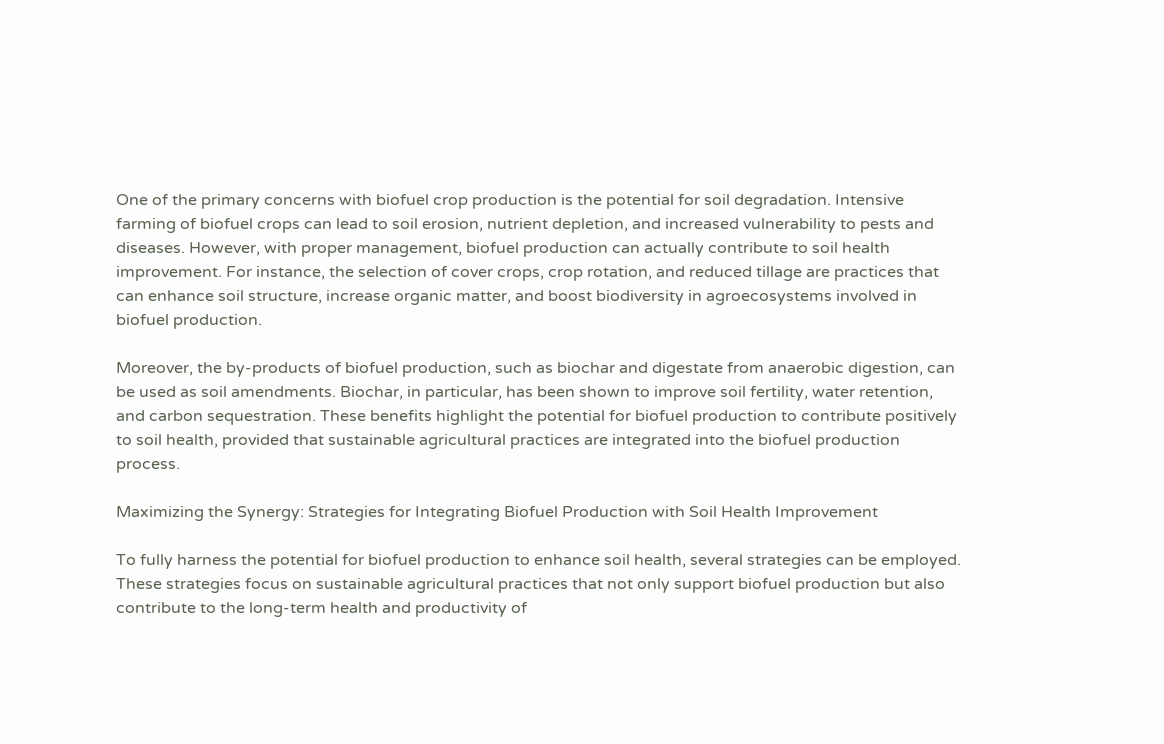One of the primary concerns with biofuel crop production is the potential for soil degradation. Intensive farming of biofuel crops can lead to soil erosion, nutrient depletion, and increased vulnerability to pests and diseases. However, with proper management, biofuel production can actually contribute to soil health improvement. For instance, the selection of cover crops, crop rotation, and reduced tillage are practices that can enhance soil structure, increase organic matter, and boost biodiversity in agroecosystems involved in biofuel production.

Moreover, the by-products of biofuel production, such as biochar and digestate from anaerobic digestion, can be used as soil amendments. Biochar, in particular, has been shown to improve soil fertility, water retention, and carbon sequestration. These benefits highlight the potential for biofuel production to contribute positively to soil health, provided that sustainable agricultural practices are integrated into the biofuel production process.

Maximizing the Synergy: Strategies for Integrating Biofuel Production with Soil Health Improvement

To fully harness the potential for biofuel production to enhance soil health, several strategies can be employed. These strategies focus on sustainable agricultural practices that not only support biofuel production but also contribute to the long-term health and productivity of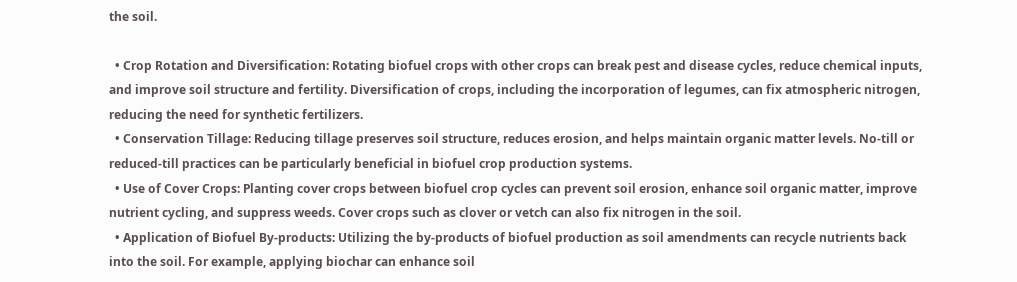the soil.

  • Crop Rotation and Diversification: Rotating biofuel crops with other crops can break pest and disease cycles, reduce chemical inputs, and improve soil structure and fertility. Diversification of crops, including the incorporation of legumes, can fix atmospheric nitrogen, reducing the need for synthetic fertilizers.
  • Conservation Tillage: Reducing tillage preserves soil structure, reduces erosion, and helps maintain organic matter levels. No-till or reduced-till practices can be particularly beneficial in biofuel crop production systems.
  • Use of Cover Crops: Planting cover crops between biofuel crop cycles can prevent soil erosion, enhance soil organic matter, improve nutrient cycling, and suppress weeds. Cover crops such as clover or vetch can also fix nitrogen in the soil.
  • Application of Biofuel By-products: Utilizing the by-products of biofuel production as soil amendments can recycle nutrients back into the soil. For example, applying biochar can enhance soil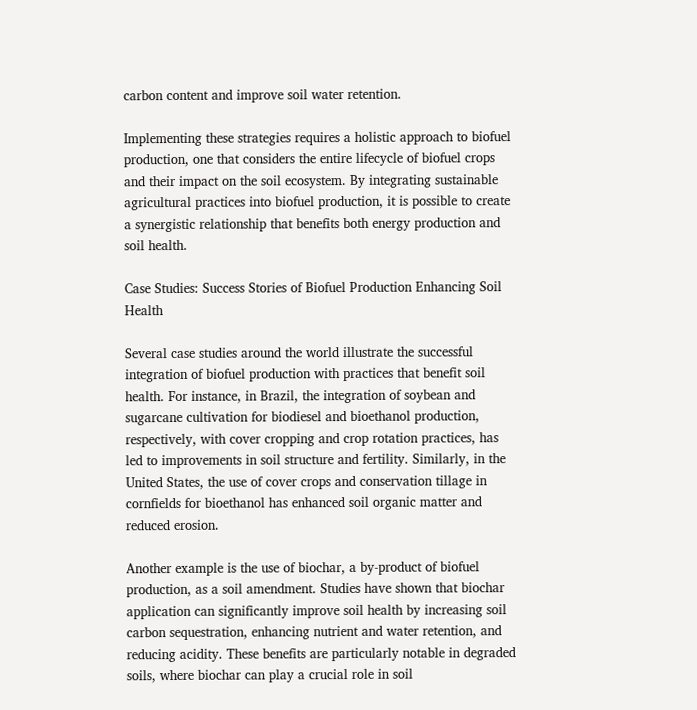carbon content and improve soil water retention.

Implementing these strategies requires a holistic approach to biofuel production, one that considers the entire lifecycle of biofuel crops and their impact on the soil ecosystem. By integrating sustainable agricultural practices into biofuel production, it is possible to create a synergistic relationship that benefits both energy production and soil health.

Case Studies: Success Stories of Biofuel Production Enhancing Soil Health

Several case studies around the world illustrate the successful integration of biofuel production with practices that benefit soil health. For instance, in Brazil, the integration of soybean and sugarcane cultivation for biodiesel and bioethanol production, respectively, with cover cropping and crop rotation practices, has led to improvements in soil structure and fertility. Similarly, in the United States, the use of cover crops and conservation tillage in cornfields for bioethanol has enhanced soil organic matter and reduced erosion.

Another example is the use of biochar, a by-product of biofuel production, as a soil amendment. Studies have shown that biochar application can significantly improve soil health by increasing soil carbon sequestration, enhancing nutrient and water retention, and reducing acidity. These benefits are particularly notable in degraded soils, where biochar can play a crucial role in soil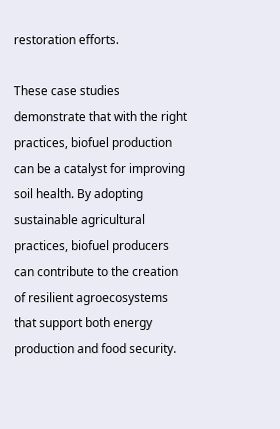restoration efforts.

These case studies demonstrate that with the right practices, biofuel production can be a catalyst for improving soil health. By adopting sustainable agricultural practices, biofuel producers can contribute to the creation of resilient agroecosystems that support both energy production and food security.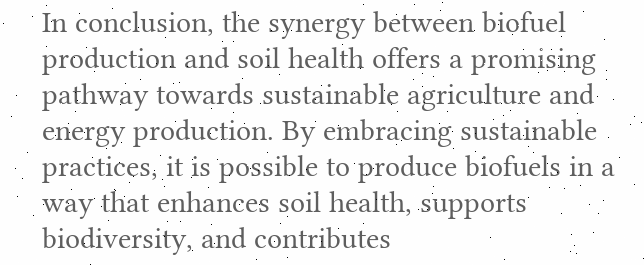In conclusion, the synergy between biofuel production and soil health offers a promising pathway towards sustainable agriculture and energy production. By embracing sustainable practices, it is possible to produce biofuels in a way that enhances soil health, supports biodiversity, and contributes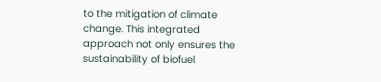to the mitigation of climate change. This integrated approach not only ensures the sustainability of biofuel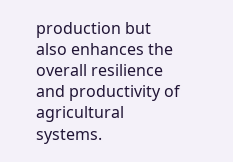production but also enhances the overall resilience and productivity of agricultural systems.